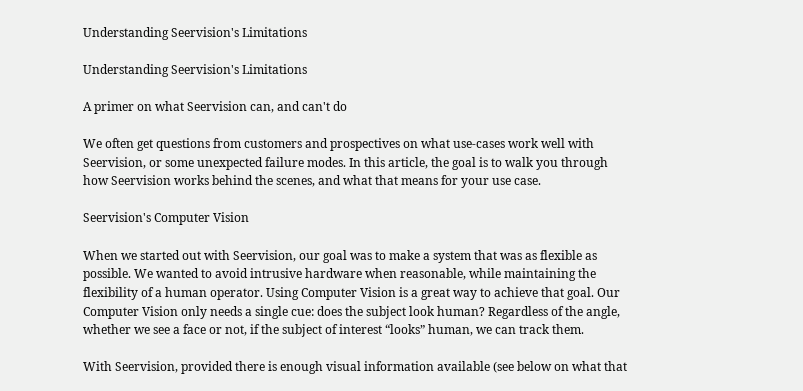Understanding Seervision's Limitations

Understanding Seervision's Limitations

A primer on what Seervision can, and can't do

We often get questions from customers and prospectives on what use-cases work well with Seervision, or some unexpected failure modes. In this article, the goal is to walk you through how Seervision works behind the scenes, and what that means for your use case.

Seervision's Computer Vision

When we started out with Seervision, our goal was to make a system that was as flexible as possible. We wanted to avoid intrusive hardware when reasonable, while maintaining the flexibility of a human operator. Using Computer Vision is a great way to achieve that goal. Our Computer Vision only needs a single cue: does the subject look human? Regardless of the angle, whether we see a face or not, if the subject of interest “looks” human, we can track them.

With Seervision, provided there is enough visual information available (see below on what that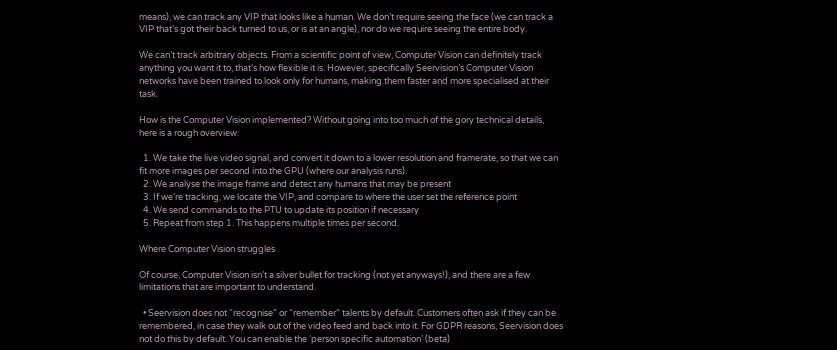means), we can track any VIP that looks like a human. We don’t require seeing the face (we can track a VIP that’s got their back turned to us, or is at an angle), nor do we require seeing the entire body.

We can’t track arbitrary objects. From a scientific point of view, Computer Vision can definitely track anything you want it to, that’s how flexible it is. However, specifically Seervision’s Computer Vision networks have been trained to look only for humans, making them faster and more specialised at their task.

How is the Computer Vision implemented? Without going into too much of the gory technical details, here is a rough overview:

  1. We take the live video signal, and convert it down to a lower resolution and framerate, so that we can fit more images per second into the GPU (where our analysis runs).
  2. We analyse the image frame and detect any humans that may be present
  3. If we’re tracking, we locate the VIP, and compare to where the user set the reference point
  4. We send commands to the PTU to update its position if necessary
  5. Repeat from step 1. This happens multiple times per second.

Where Computer Vision struggles

Of course, Computer Vision isn’t a silver bullet for tracking (not yet anyways!), and there are a few limitations that are important to understand.

  • Seervision does not “recognise” or “remember” talents by default. Customers often ask if they can be remembered, in case they walk out of the video feed and back into it. For GDPR reasons, Seervision does not do this by default. You can enable the ‘person specific automation’ (beta)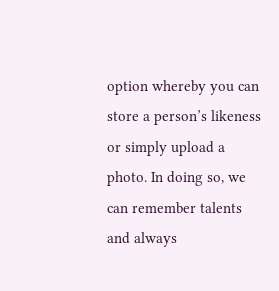option whereby you can store a person’s likeness or simply upload a photo. In doing so, we can remember talents and always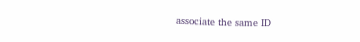associate the same ID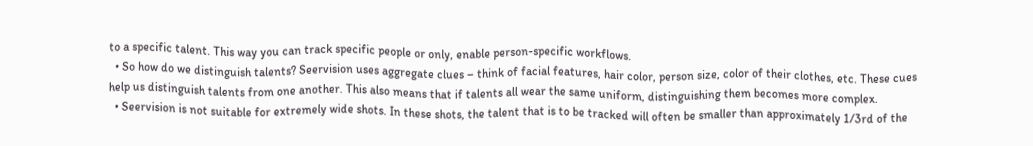to a specific talent. This way you can track specific people or only, enable person-specific workflows.
  • So how do we distinguish talents? Seervision uses aggregate clues – think of facial features, hair color, person size, color of their clothes, etc. These cues help us distinguish talents from one another. This also means that if talents all wear the same uniform, distinguishing them becomes more complex.
  • Seervision is not suitable for extremely wide shots. In these shots, the talent that is to be tracked will often be smaller than approximately 1/3rd of the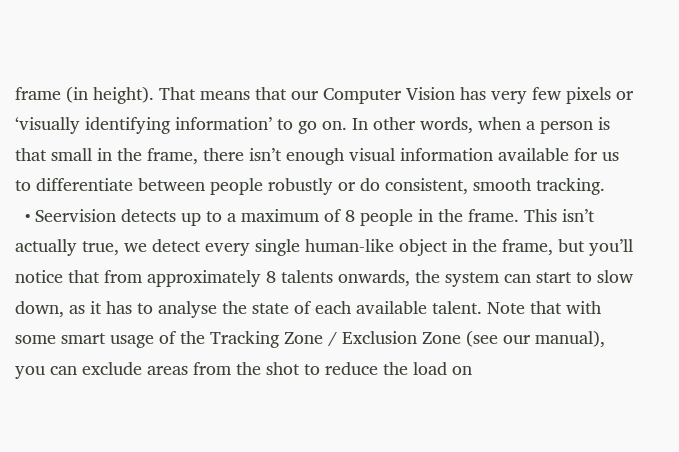frame (in height). That means that our Computer Vision has very few pixels or ‘visually identifying information’ to go on. In other words, when a person is that small in the frame, there isn’t enough visual information available for us to differentiate between people robustly or do consistent, smooth tracking.
  • Seervision detects up to a maximum of 8 people in the frame. This isn’t actually true, we detect every single human-like object in the frame, but you’ll notice that from approximately 8 talents onwards, the system can start to slow down, as it has to analyse the state of each available talent. Note that with some smart usage of the Tracking Zone / Exclusion Zone (see our manual), you can exclude areas from the shot to reduce the load on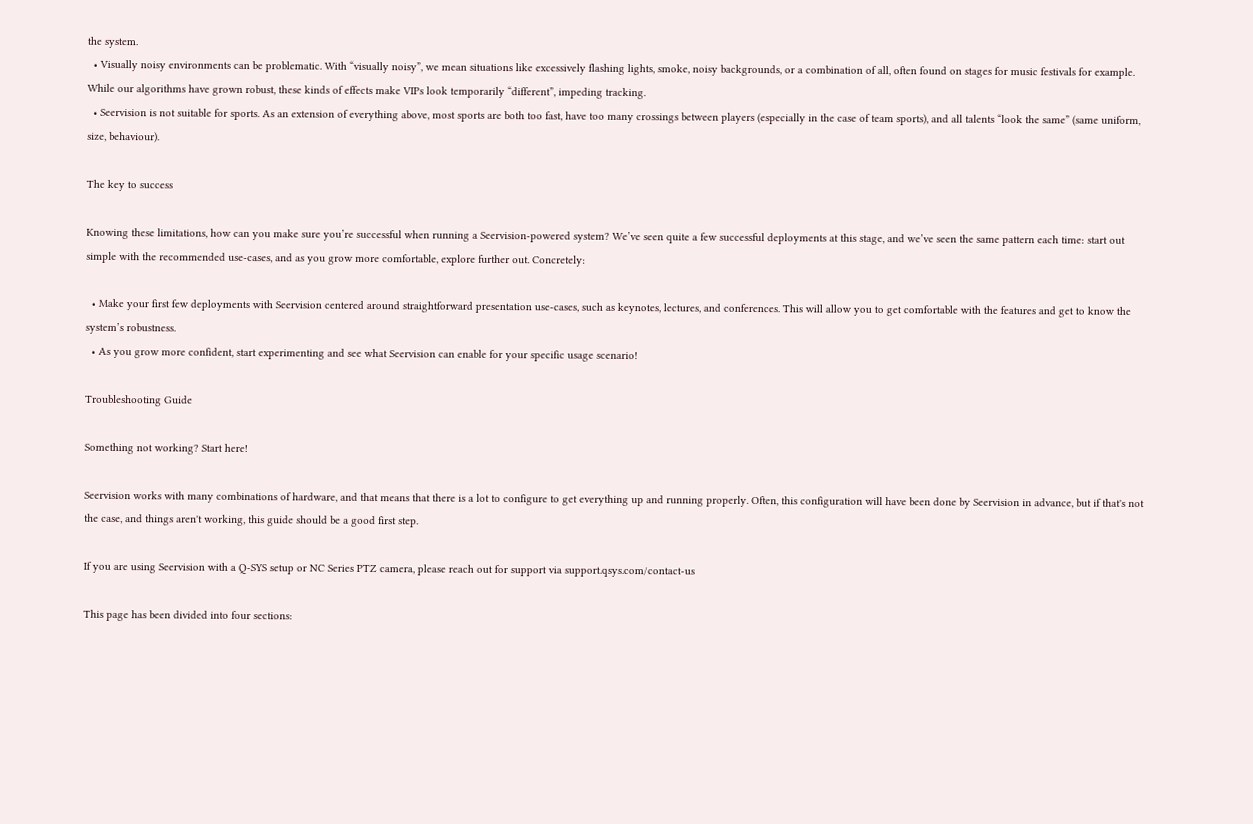the system.
  • Visually noisy environments can be problematic. With “visually noisy”, we mean situations like excessively flashing lights, smoke, noisy backgrounds, or a combination of all, often found on stages for music festivals for example. While our algorithms have grown robust, these kinds of effects make VIPs look temporarily “different”, impeding tracking.
  • Seervision is not suitable for sports. As an extension of everything above, most sports are both too fast, have too many crossings between players (especially in the case of team sports), and all talents “look the same” (same uniform, size, behaviour).

The key to success

Knowing these limitations, how can you make sure you’re successful when running a Seervision-powered system? We’ve seen quite a few successful deployments at this stage, and we’ve seen the same pattern each time: start out simple with the recommended use-cases, and as you grow more comfortable, explore further out. Concretely:

  • Make your first few deployments with Seervision centered around straightforward presentation use-cases, such as keynotes, lectures, and conferences. This will allow you to get comfortable with the features and get to know the system’s robustness.
  • As you grow more confident, start experimenting and see what Seervision can enable for your specific usage scenario!

Troubleshooting Guide

Something not working? Start here!

Seervision works with many combinations of hardware, and that means that there is a lot to configure to get everything up and running properly. Often, this configuration will have been done by Seervision in advance, but if that's not the case, and things aren't working, this guide should be a good first step.

If you are using Seervision with a Q-SYS setup or NC Series PTZ camera, please reach out for support via support.qsys.com/contact-us

This page has been divided into four sections: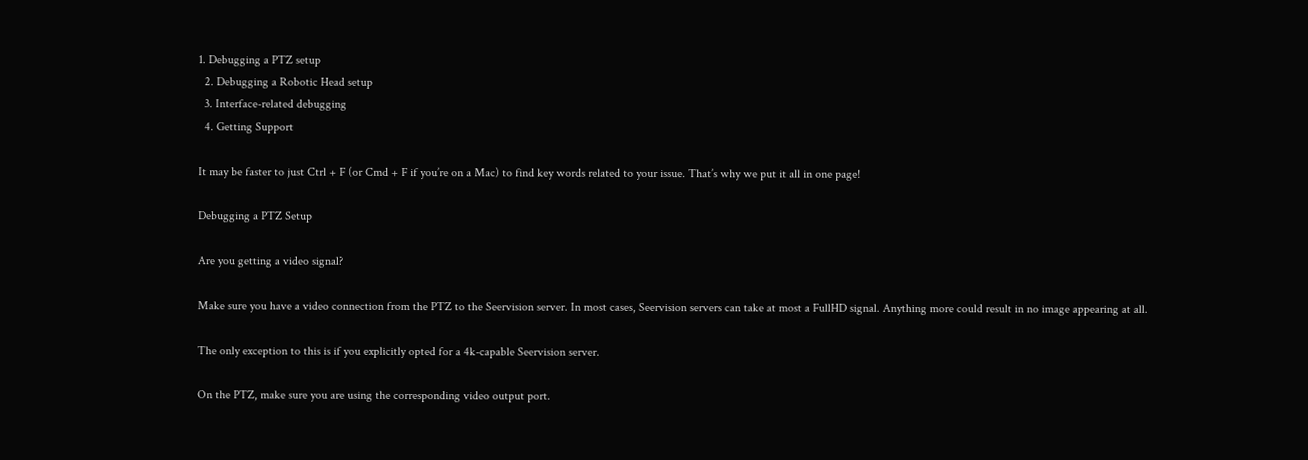1. Debugging a PTZ setup
  2. Debugging a Robotic Head setup
  3. Interface-related debugging
  4. Getting Support

It may be faster to just Ctrl + F (or Cmd + F if you’re on a Mac) to find key words related to your issue. That’s why we put it all in one page!

Debugging a PTZ Setup

Are you getting a video signal?

Make sure you have a video connection from the PTZ to the Seervision server. In most cases, Seervision servers can take at most a FullHD signal. Anything more could result in no image appearing at all.

The only exception to this is if you explicitly opted for a 4k-capable Seervision server.

On the PTZ, make sure you are using the corresponding video output port.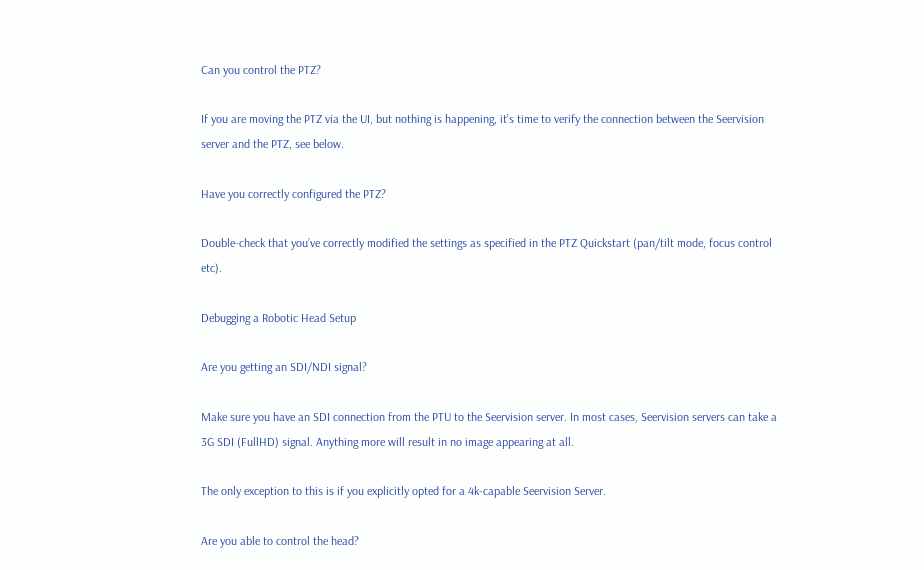Can you control the PTZ?

If you are moving the PTZ via the UI, but nothing is happening, it’s time to verify the connection between the Seervision server and the PTZ, see below.

Have you correctly configured the PTZ?

Double-check that you’ve correctly modified the settings as specified in the PTZ Quickstart (pan/tilt mode, focus control etc).

Debugging a Robotic Head Setup

Are you getting an SDI/NDI signal?

Make sure you have an SDI connection from the PTU to the Seervision server. In most cases, Seervision servers can take a 3G SDI (FullHD) signal. Anything more will result in no image appearing at all.

The only exception to this is if you explicitly opted for a 4k-capable Seervision Server.

Are you able to control the head?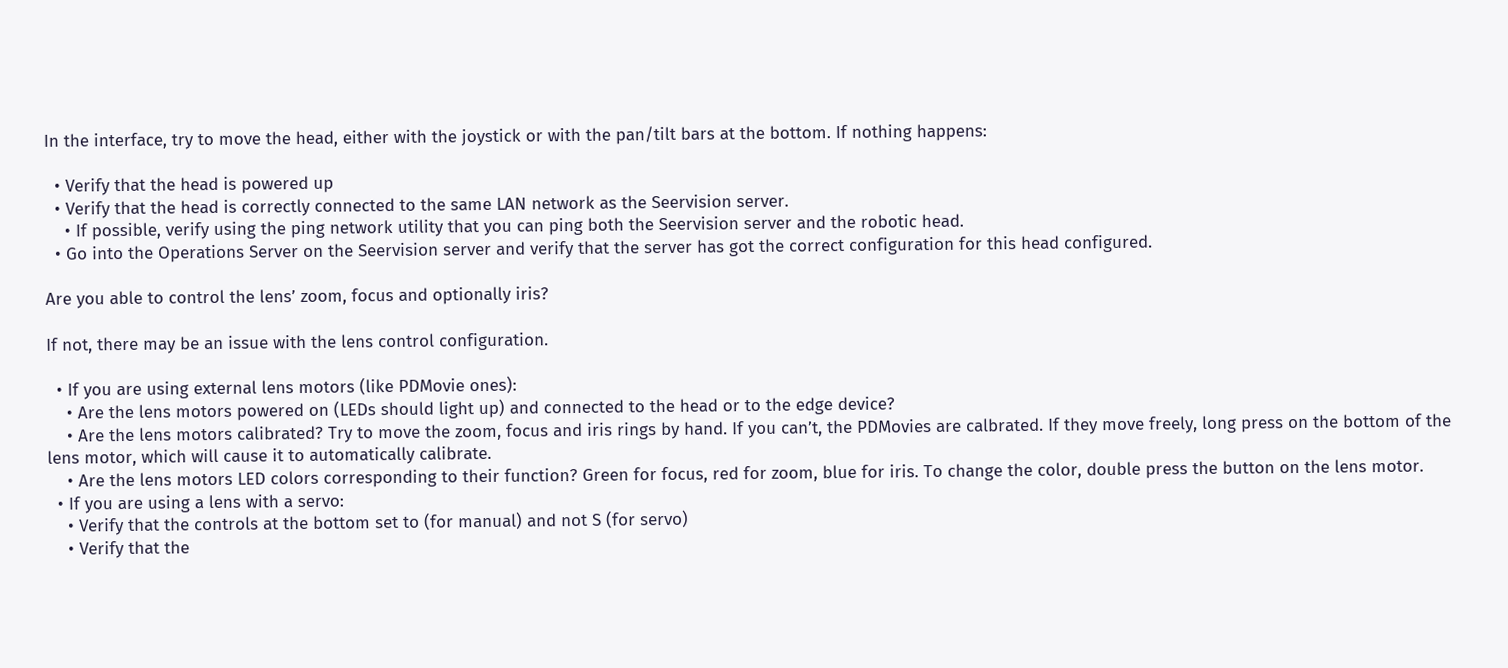In the interface, try to move the head, either with the joystick or with the pan/tilt bars at the bottom. If nothing happens:

  • Verify that the head is powered up
  • Verify that the head is correctly connected to the same LAN network as the Seervision server.
    • If possible, verify using the ping network utility that you can ping both the Seervision server and the robotic head.
  • Go into the Operations Server on the Seervision server and verify that the server has got the correct configuration for this head configured.

Are you able to control the lens’ zoom, focus and optionally iris?

If not, there may be an issue with the lens control configuration.

  • If you are using external lens motors (like PDMovie ones):
    • Are the lens motors powered on (LEDs should light up) and connected to the head or to the edge device?
    • Are the lens motors calibrated? Try to move the zoom, focus and iris rings by hand. If you can’t, the PDMovies are calbrated. If they move freely, long press on the bottom of the lens motor, which will cause it to automatically calibrate.
    • Are the lens motors LED colors corresponding to their function? Green for focus, red for zoom, blue for iris. To change the color, double press the button on the lens motor.
  • If you are using a lens with a servo:
    • Verify that the controls at the bottom set to (for manual) and not S (for servo)
    • Verify that the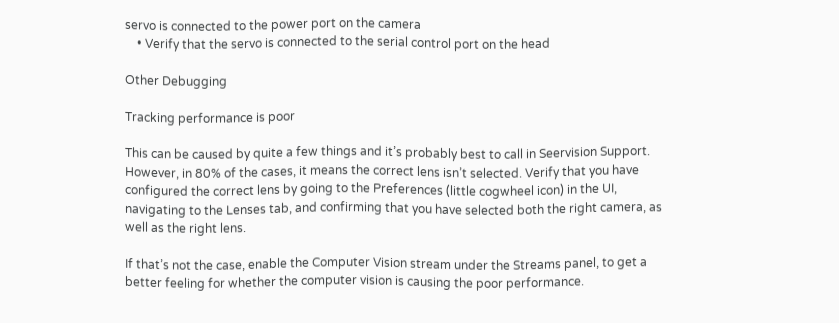servo is connected to the power port on the camera
    • Verify that the servo is connected to the serial control port on the head

Other Debugging

Tracking performance is poor

This can be caused by quite a few things and it’s probably best to call in Seervision Support. However, in 80% of the cases, it means the correct lens isn’t selected. Verify that you have configured the correct lens by going to the Preferences (little cogwheel icon) in the UI, navigating to the Lenses tab, and confirming that you have selected both the right camera, as well as the right lens.

If that’s not the case, enable the Computer Vision stream under the Streams panel, to get a better feeling for whether the computer vision is causing the poor performance.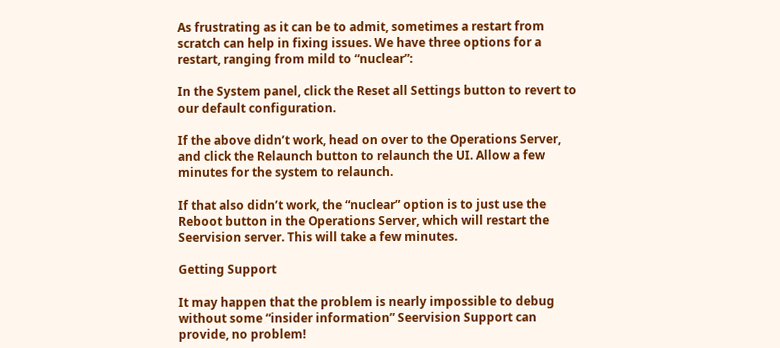As frustrating as it can be to admit, sometimes a restart from scratch can help in fixing issues. We have three options for a restart, ranging from mild to “nuclear”:

In the System panel, click the Reset all Settings button to revert to our default configuration.

If the above didn’t work, head on over to the Operations Server, and click the Relaunch button to relaunch the UI. Allow a few minutes for the system to relaunch.

If that also didn’t work, the “nuclear” option is to just use the Reboot button in the Operations Server, which will restart the Seervision server. This will take a few minutes.

Getting Support

It may happen that the problem is nearly impossible to debug without some “insider information” Seervision Support can provide, no problem!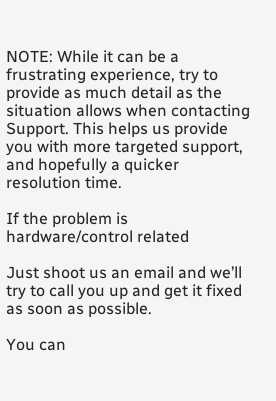NOTE: While it can be a frustrating experience, try to provide as much detail as the situation allows when contacting Support. This helps us provide you with more targeted support, and hopefully a quicker resolution time.

If the problem is hardware/control related

Just shoot us an email and we’ll try to call you up and get it fixed as soon as possible.

You can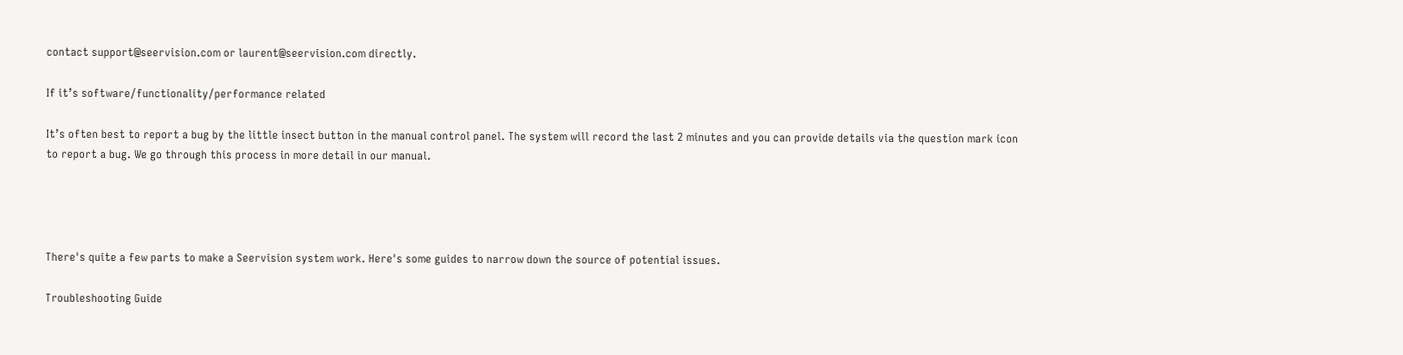contact support@seervision.com or laurent@seervision.com directly.

If it’s software/functionality/performance related

It’s often best to report a bug by the little insect button in the manual control panel. The system will record the last 2 minutes and you can provide details via the question mark icon to report a bug. We go through this process in more detail in our manual.




There's quite a few parts to make a Seervision system work. Here's some guides to narrow down the source of potential issues.

Troubleshooting Guide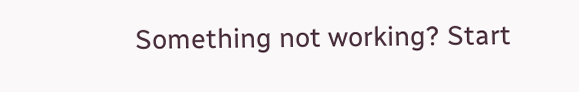Something not working? Start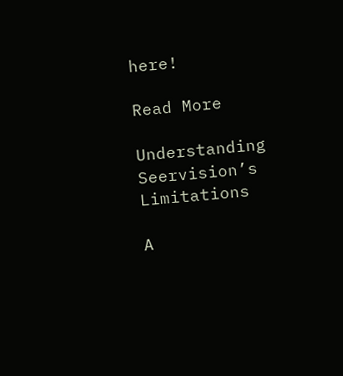here!

Read More

Understanding Seervision’s Limitations

A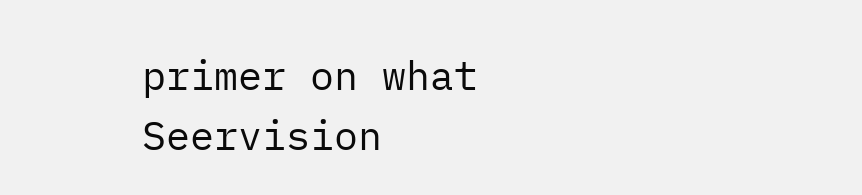primer on what Seervision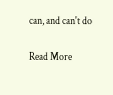can, and can't do

Read More